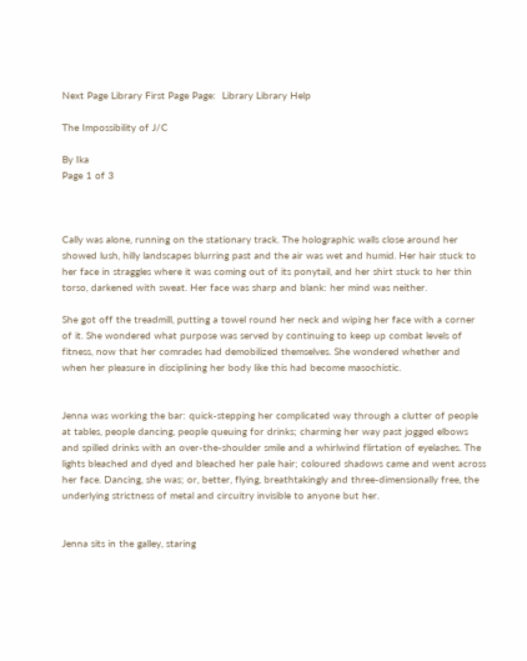Next Page Library First Page Page:  Library Library Help

The Impossibility of J/C

By Ika
Page 1 of 3



Cally was alone, running on the stationary track. The holographic walls close around her showed lush, hilly landscapes blurring past and the air was wet and humid. Her hair stuck to her face in straggles where it was coming out of its ponytail, and her shirt stuck to her thin torso, darkened with sweat. Her face was sharp and blank: her mind was neither.

She got off the treadmill, putting a towel round her neck and wiping her face with a corner of it. She wondered what purpose was served by continuing to keep up combat levels of fitness, now that her comrades had demobilized themselves. She wondered whether and when her pleasure in disciplining her body like this had become masochistic.


Jenna was working the bar: quick-stepping her complicated way through a clutter of people at tables, people dancing, people queuing for drinks; charming her way past jogged elbows and spilled drinks with an over-the-shoulder smile and a whirlwind flirtation of eyelashes. The lights bleached and dyed and bleached her pale hair; coloured shadows came and went across her face. Dancing, she was; or, better, flying, breathtakingly and three-dimensionally free, the underlying strictness of metal and circuitry invisible to anyone but her.


Jenna sits in the galley, staring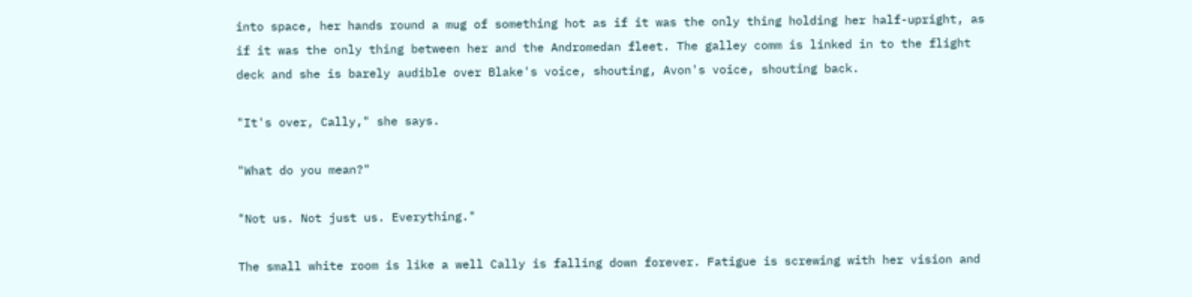into space, her hands round a mug of something hot as if it was the only thing holding her half-upright, as if it was the only thing between her and the Andromedan fleet. The galley comm is linked in to the flight deck and she is barely audible over Blake's voice, shouting, Avon's voice, shouting back.

"It's over, Cally," she says.

"What do you mean?"

"Not us. Not just us. Everything."

The small white room is like a well Cally is falling down forever. Fatigue is screwing with her vision and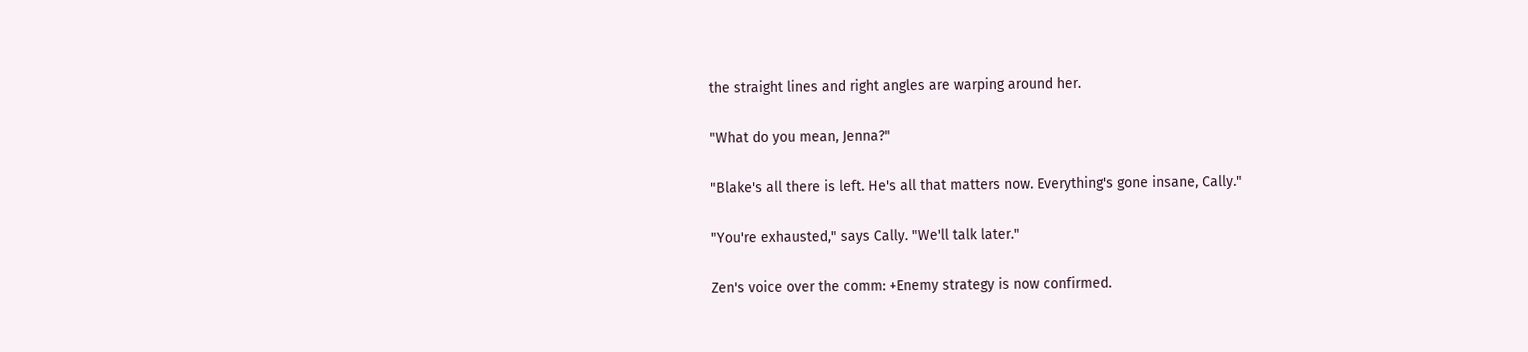the straight lines and right angles are warping around her.

"What do you mean, Jenna?"

"Blake's all there is left. He's all that matters now. Everything's gone insane, Cally."

"You're exhausted," says Cally. "We'll talk later."

Zen's voice over the comm: +Enemy strategy is now confirmed.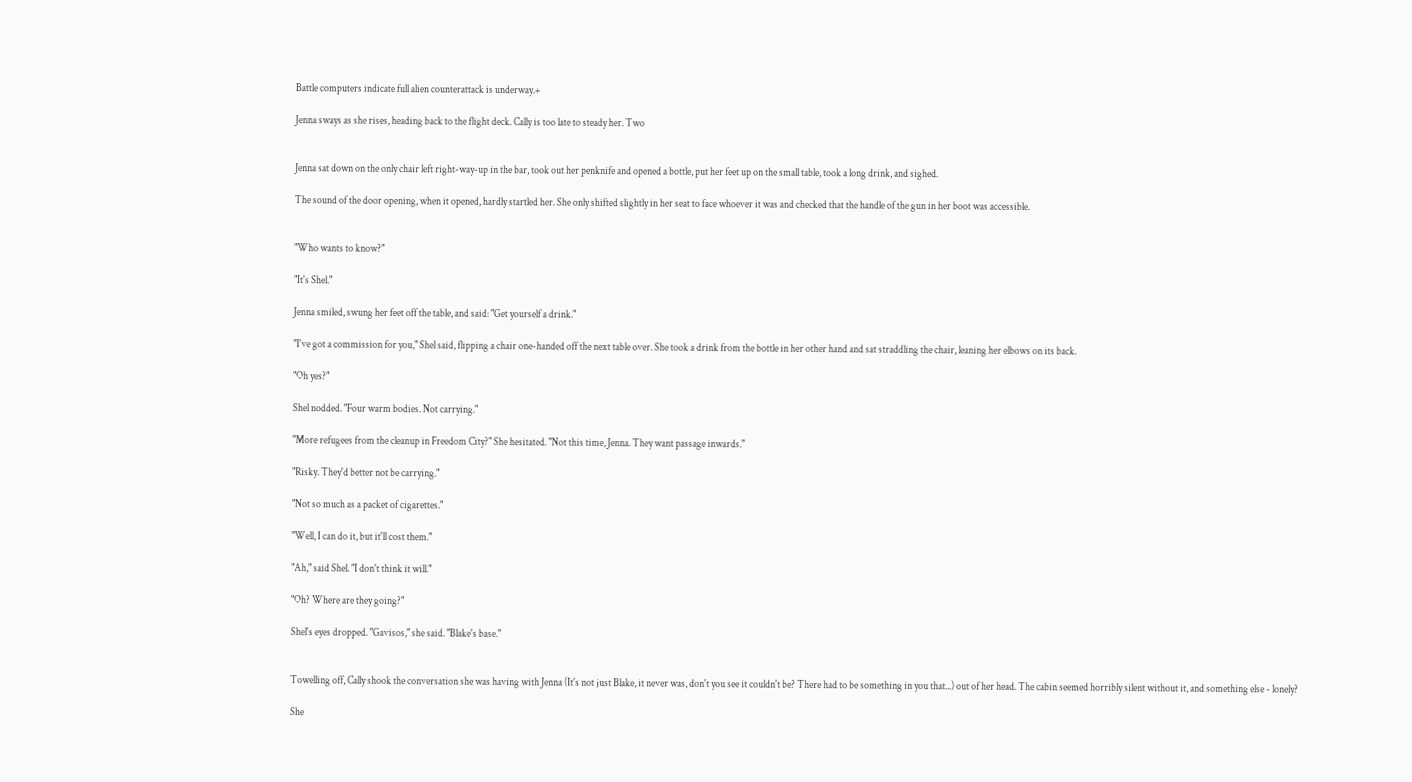Battle computers indicate full alien counterattack is underway.+

Jenna sways as she rises, heading back to the flight deck. Cally is too late to steady her. Two


Jenna sat down on the only chair left right-way-up in the bar, took out her penknife and opened a bottle, put her feet up on the small table, took a long drink, and sighed.

The sound of the door opening, when it opened, hardly startled her. She only shifted slightly in her seat to face whoever it was and checked that the handle of the gun in her boot was accessible.


"Who wants to know?"

"It's Shel."

Jenna smiled, swung her feet off the table, and said: "Get yourself a drink."

"I've got a commission for you," Shel said, flipping a chair one-handed off the next table over. She took a drink from the bottle in her other hand and sat straddling the chair, leaning her elbows on its back.

"Oh yes?"

Shel nodded. "Four warm bodies. Not carrying."

"More refugees from the cleanup in Freedom City?" She hesitated. "Not this time, Jenna. They want passage inwards."

"Risky. They'd better not be carrying."

"Not so much as a packet of cigarettes."

"Well, I can do it, but it'll cost them."

"Ah," said Shel. "I don't think it will."

"Oh? Where are they going?"

Shel's eyes dropped. "Gavisos," she said. "Blake's base."


Towelling off, Cally shook the conversation she was having with Jenna (It's not just Blake, it never was, don't you see it couldn't be? There had to be something in you that...) out of her head. The cabin seemed horribly silent without it, and something else - lonely?

She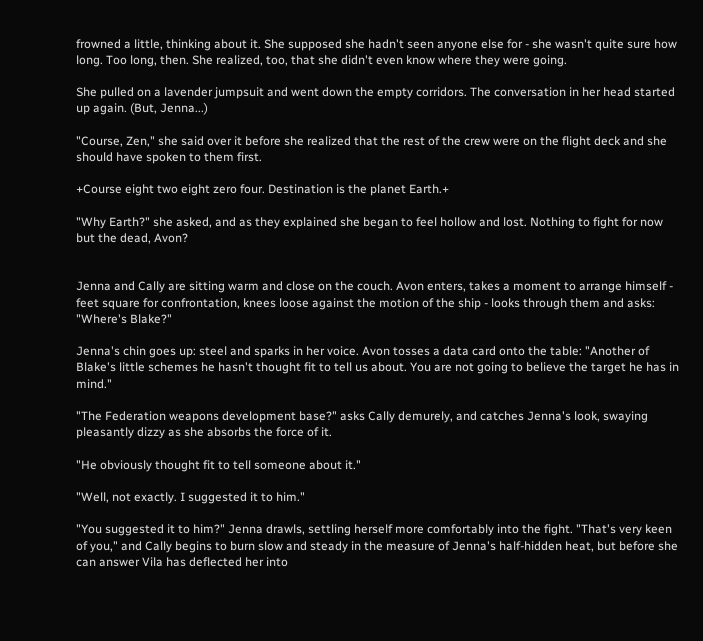frowned a little, thinking about it. She supposed she hadn't seen anyone else for - she wasn't quite sure how long. Too long, then. She realized, too, that she didn't even know where they were going.

She pulled on a lavender jumpsuit and went down the empty corridors. The conversation in her head started up again. (But, Jenna...)

"Course, Zen," she said over it before she realized that the rest of the crew were on the flight deck and she should have spoken to them first.

+Course eight two eight zero four. Destination is the planet Earth.+

"Why Earth?" she asked, and as they explained she began to feel hollow and lost. Nothing to fight for now but the dead, Avon?


Jenna and Cally are sitting warm and close on the couch. Avon enters, takes a moment to arrange himself - feet square for confrontation, knees loose against the motion of the ship - looks through them and asks: "Where's Blake?"

Jenna's chin goes up: steel and sparks in her voice. Avon tosses a data card onto the table: "Another of Blake's little schemes he hasn't thought fit to tell us about. You are not going to believe the target he has in mind."

"The Federation weapons development base?" asks Cally demurely, and catches Jenna's look, swaying pleasantly dizzy as she absorbs the force of it.

"He obviously thought fit to tell someone about it."

"Well, not exactly. I suggested it to him."

"You suggested it to him?" Jenna drawls, settling herself more comfortably into the fight. "That's very keen of you," and Cally begins to burn slow and steady in the measure of Jenna's half-hidden heat, but before she can answer Vila has deflected her into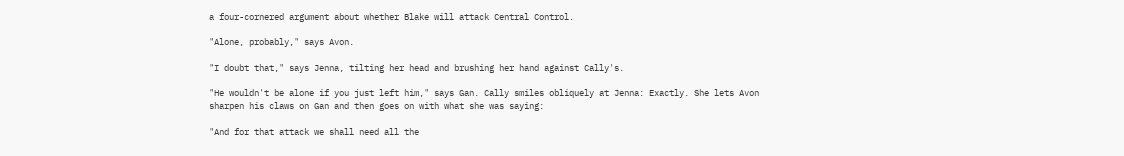a four-cornered argument about whether Blake will attack Central Control.

"Alone, probably," says Avon.

"I doubt that," says Jenna, tilting her head and brushing her hand against Cally's.

"He wouldn't be alone if you just left him," says Gan. Cally smiles obliquely at Jenna: Exactly. She lets Avon sharpen his claws on Gan and then goes on with what she was saying:

"And for that attack we shall need all the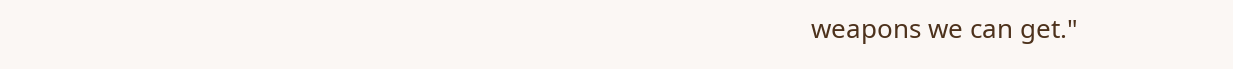weapons we can get."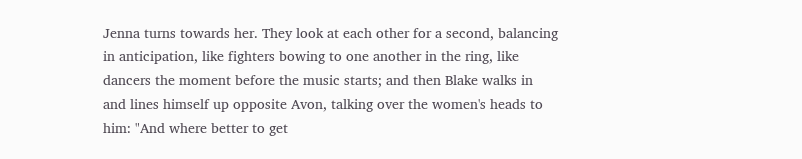Jenna turns towards her. They look at each other for a second, balancing in anticipation, like fighters bowing to one another in the ring, like dancers the moment before the music starts; and then Blake walks in and lines himself up opposite Avon, talking over the women's heads to him: "And where better to get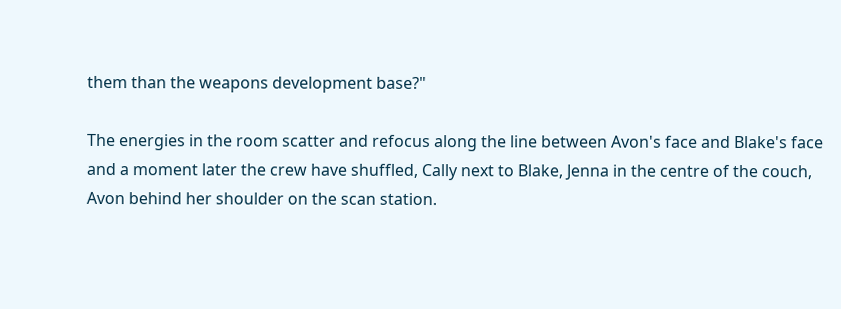them than the weapons development base?"

The energies in the room scatter and refocus along the line between Avon's face and Blake's face and a moment later the crew have shuffled, Cally next to Blake, Jenna in the centre of the couch, Avon behind her shoulder on the scan station.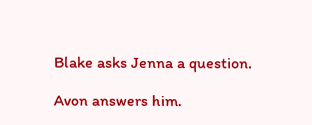Blake asks Jenna a question.

Avon answers him.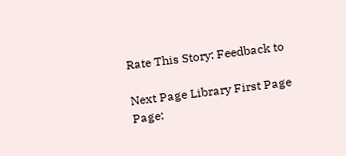Rate This Story: Feedback to

Next Page Library First Page Page: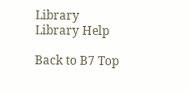Library Library Help

Back to B7 Top